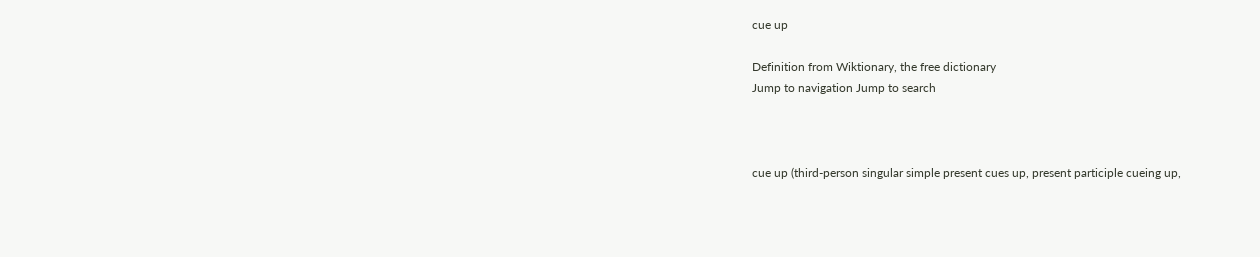cue up

Definition from Wiktionary, the free dictionary
Jump to navigation Jump to search



cue up (third-person singular simple present cues up, present participle cueing up,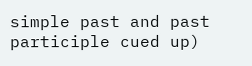simple past and past participle cued up)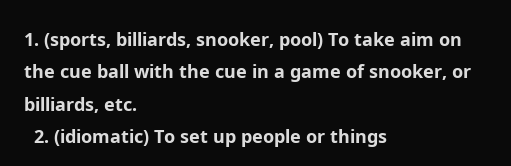1. (sports, billiards, snooker, pool) To take aim on the cue ball with the cue in a game of snooker, or billiards, etc.
  2. (idiomatic) To set up people or things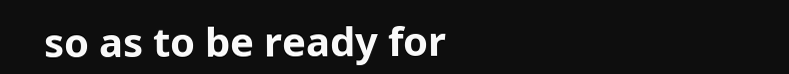so as to be ready for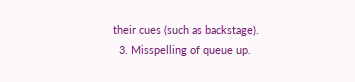their cues (such as backstage).
  3. Misspelling of queue up.